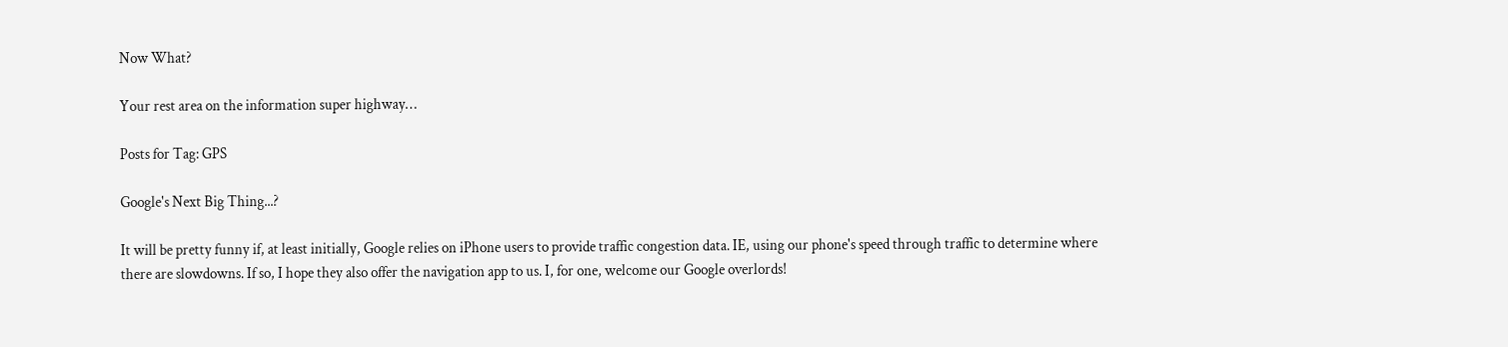Now What?

Your rest area on the information super highway…

Posts for Tag: GPS

Google's Next Big Thing...?

It will be pretty funny if, at least initially, Google relies on iPhone users to provide traffic congestion data. IE, using our phone's speed through traffic to determine where there are slowdowns. If so, I hope they also offer the navigation app to us. I, for one, welcome our Google overlords!